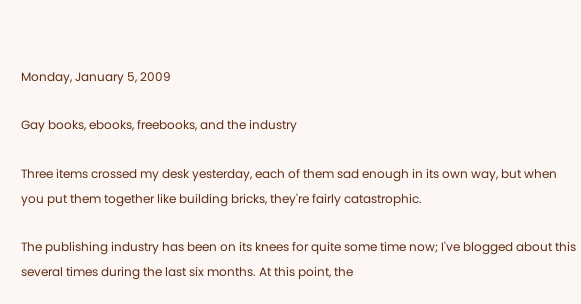Monday, January 5, 2009

Gay books, ebooks, freebooks, and the industry

Three items crossed my desk yesterday, each of them sad enough in its own way, but when you put them together like building bricks, they're fairly catastrophic.

The publishing industry has been on its knees for quite some time now; I've blogged about this several times during the last six months. At this point, the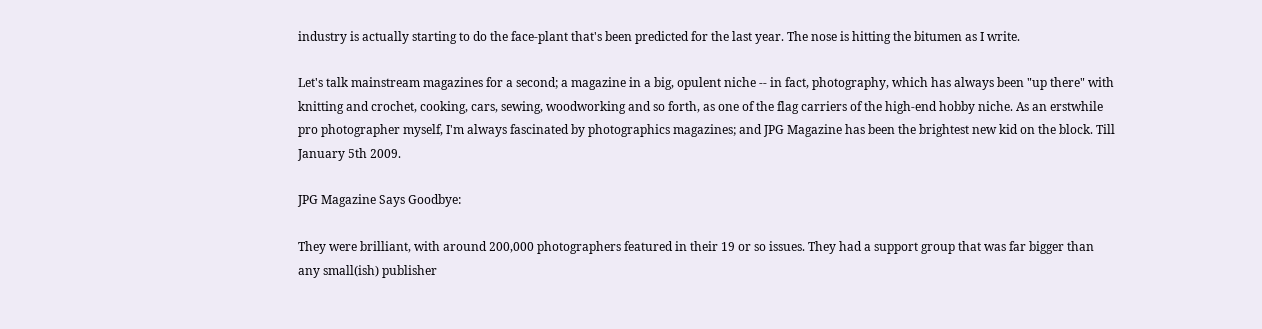industry is actually starting to do the face-plant that's been predicted for the last year. The nose is hitting the bitumen as I write.

Let's talk mainstream magazines for a second; a magazine in a big, opulent niche -- in fact, photography, which has always been "up there" with knitting and crochet, cooking, cars, sewing, woodworking and so forth, as one of the flag carriers of the high-end hobby niche. As an erstwhile pro photographer myself, I'm always fascinated by photographics magazines; and JPG Magazine has been the brightest new kid on the block. Till January 5th 2009.

JPG Magazine Says Goodbye:

They were brilliant, with around 200,000 photographers featured in their 19 or so issues. They had a support group that was far bigger than any small(ish) publisher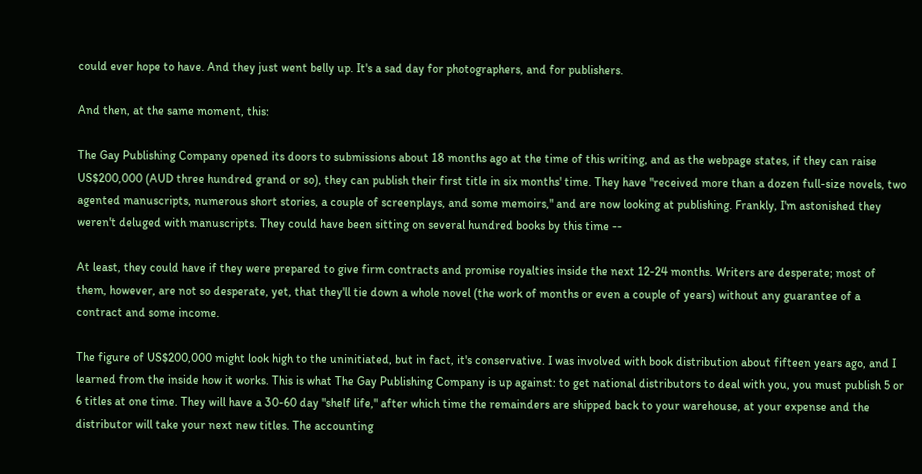could ever hope to have. And they just went belly up. It's a sad day for photographers, and for publishers.

And then, at the same moment, this:

The Gay Publishing Company opened its doors to submissions about 18 months ago at the time of this writing, and as the webpage states, if they can raise US$200,000 (AUD three hundred grand or so), they can publish their first title in six months' time. They have "received more than a dozen full-size novels, two agented manuscripts, numerous short stories, a couple of screenplays, and some memoirs," and are now looking at publishing. Frankly, I'm astonished they weren't deluged with manuscripts. They could have been sitting on several hundred books by this time --

At least, they could have if they were prepared to give firm contracts and promise royalties inside the next 12-24 months. Writers are desperate; most of them, however, are not so desperate, yet, that they'll tie down a whole novel (the work of months or even a couple of years) without any guarantee of a contract and some income.

The figure of US$200,000 might look high to the uninitiated, but in fact, it's conservative. I was involved with book distribution about fifteen years ago, and I learned from the inside how it works. This is what The Gay Publishing Company is up against: to get national distributors to deal with you, you must publish 5 or 6 titles at one time. They will have a 30-60 day "shelf life," after which time the remainders are shipped back to your warehouse, at your expense and the distributor will take your next new titles. The accounting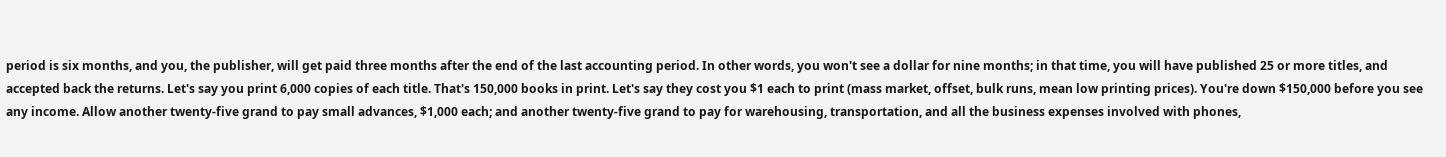period is six months, and you, the publisher, will get paid three months after the end of the last accounting period. In other words, you won't see a dollar for nine months; in that time, you will have published 25 or more titles, and accepted back the returns. Let's say you print 6,000 copies of each title. That's 150,000 books in print. Let's say they cost you $1 each to print (mass market, offset, bulk runs, mean low printing prices). You're down $150,000 before you see any income. Allow another twenty-five grand to pay small advances, $1,000 each; and another twenty-five grand to pay for warehousing, transportation, and all the business expenses involved with phones,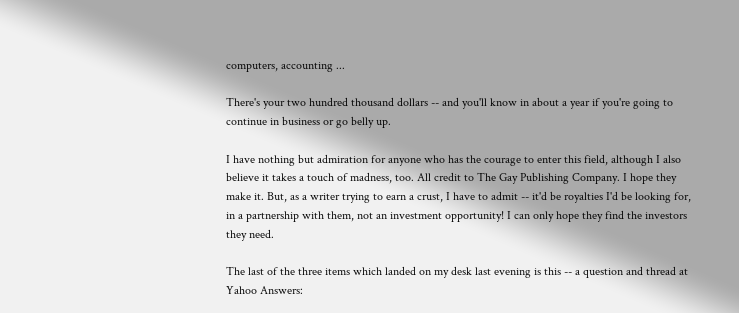computers, accounting ...

There's your two hundred thousand dollars -- and you'll know in about a year if you're going to continue in business or go belly up.

I have nothing but admiration for anyone who has the courage to enter this field, although I also believe it takes a touch of madness, too. All credit to The Gay Publishing Company. I hope they make it. But, as a writer trying to earn a crust, I have to admit -- it'd be royalties I'd be looking for, in a partnership with them, not an investment opportunity! I can only hope they find the investors they need.

The last of the three items which landed on my desk last evening is this -- a question and thread at Yahoo Answers: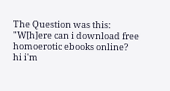The Question was this: "W[h]ere can i download free homoerotic ebooks online?
hi i'm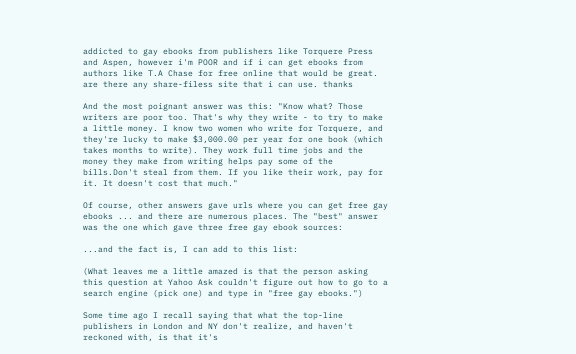addicted to gay ebooks from publishers like Torquere Press and Aspen, however i'm POOR and if i can get ebooks from authors like T.A Chase for free online that would be great. are there any share-filess site that i can use. thanks

And the most poignant answer was this: "Know what? Those writers are poor too. That's why they write - to try to make a little money. I know two women who write for Torquere, and they're lucky to make $3,000.00 per year for one book (which takes months to write). They work full time jobs and the money they make from writing helps pay some of the bills.Don't steal from them. If you like their work, pay for it. It doesn't cost that much."

Of course, other answers gave urls where you can get free gay ebooks ... and there are numerous places. The "best" answer was the one which gave three free gay ebook sources:

...and the fact is, I can add to this list:

(What leaves me a little amazed is that the person asking this question at Yahoo Ask couldn't figure out how to go to a search engine (pick one) and type in "free gay ebooks.")

Some time ago I recall saying that what the top-line publishers in London and NY don't realize, and haven't reckoned with, is that it's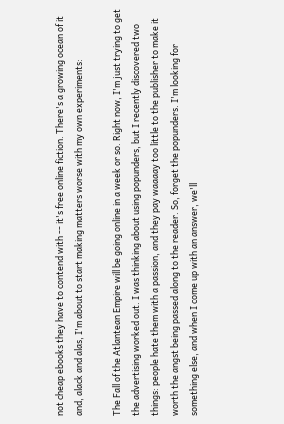not cheap ebooks they have to contend with -- it's free online fiction. There's a growing ocean of it and, alack and alas, I'm about to start making matters worse with my own experiments:

The Fall of the Atlantean Empire will be going online in a week or so. Right now, I'm just trying to get the advertising worked out. I was thinking about using popunders, but I recently discovered two things: people hate them with a passion, and they pay waaaay too little to the publisher to make it worth the angst being passed along to the reader. So, forget the popunders. I'm looking for something else, and when I come up with an answer, we'll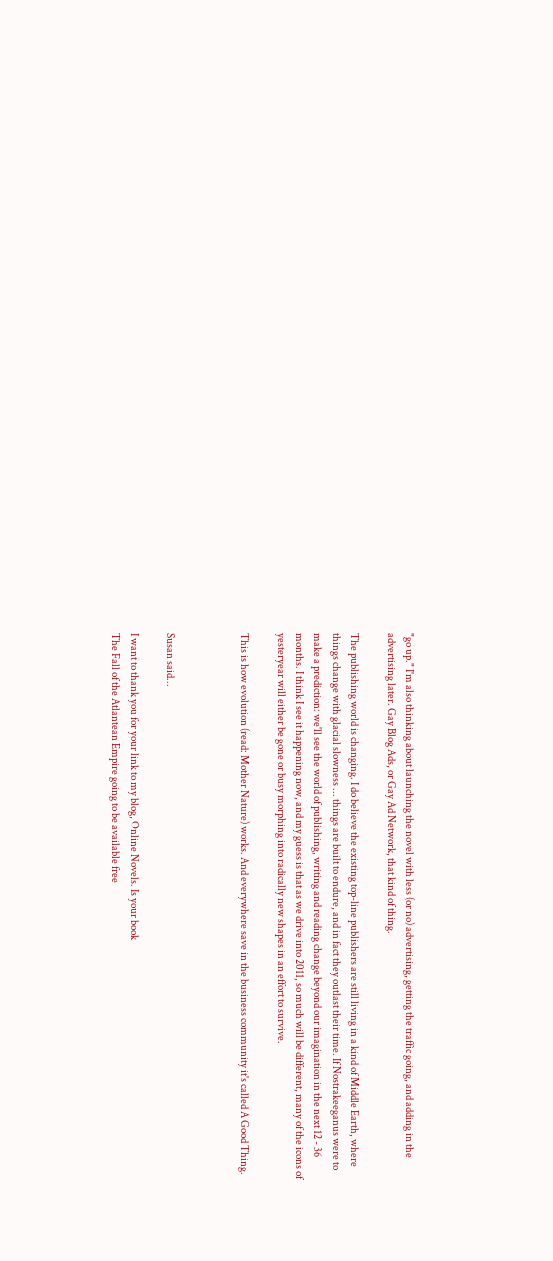"go up." I'm also thinking about launching the novel with less (or no) advertising, getting the traffic going, and adding in the advertising later. Gay Blog Ads, or Gay Ad Network, that kind of thing.

The publishing world is changing. I do believe the existing top-line publishers are still living in a kind of Middle Earth, where things change with glacial slowness ... things are built to endure, and in fact they outlast their time. If Nostrakeeganus were to make a prediction: we'll see the world of publishing, writing and reading change beyond our imagination in the next 12 - 36 months. I think I see it happening now, and my guess is that as we drive into 2011, so much will be different, many of the icons of yesteryear will either be gone or busy morphing into radically new shapes in an effort to survive.

This is how evolution (read: Mother Nature) works. And everywhere save in the business community it's called A Good Thing.



Susan said...

I want to thank you for your link to my blog, Online Novels. Is your book
The Fall of the Atlantean Empire going to be available free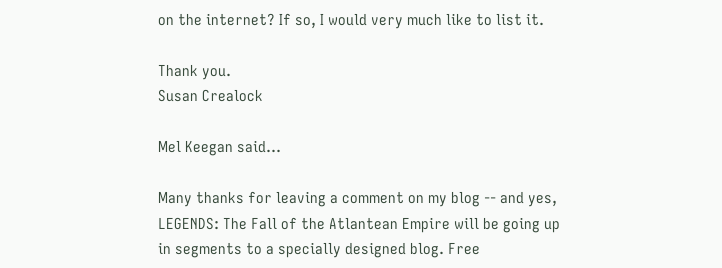on the internet? If so, I would very much like to list it.

Thank you.
Susan Crealock

Mel Keegan said...

Many thanks for leaving a comment on my blog -- and yes, LEGENDS: The Fall of the Atlantean Empire will be going up in segments to a specially designed blog. Free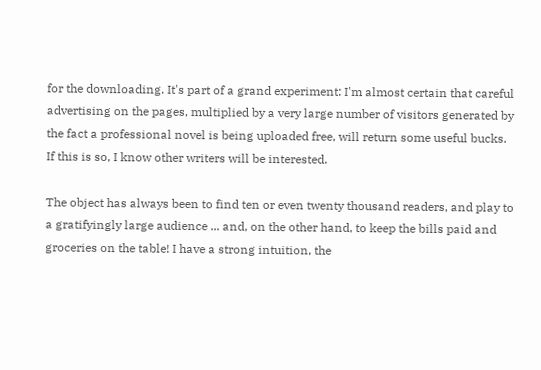for the downloading. It's part of a grand experiment: I'm almost certain that careful advertising on the pages, multiplied by a very large number of visitors generated by the fact a professional novel is being uploaded free, will return some useful bucks. If this is so, I know other writers will be interested.

The object has always been to find ten or even twenty thousand readers, and play to a gratifyingly large audience ... and, on the other hand, to keep the bills paid and groceries on the table! I have a strong intuition, the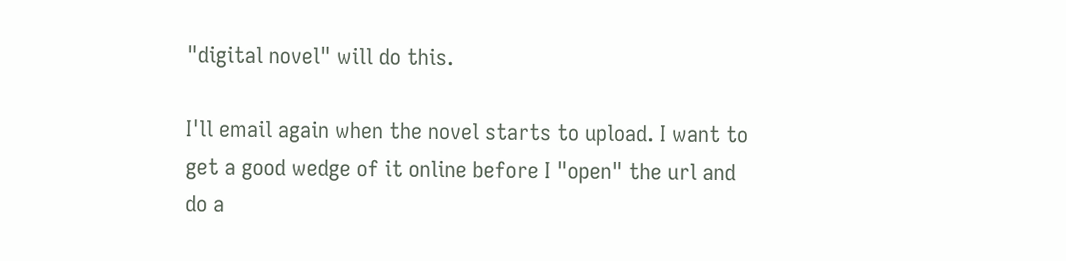"digital novel" will do this.

I'll email again when the novel starts to upload. I want to get a good wedge of it online before I "open" the url and do a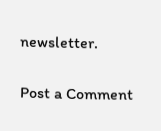newsletter.

Post a Comment